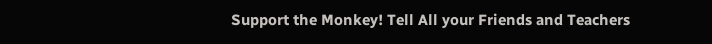Support the Monkey! Tell All your Friends and Teachers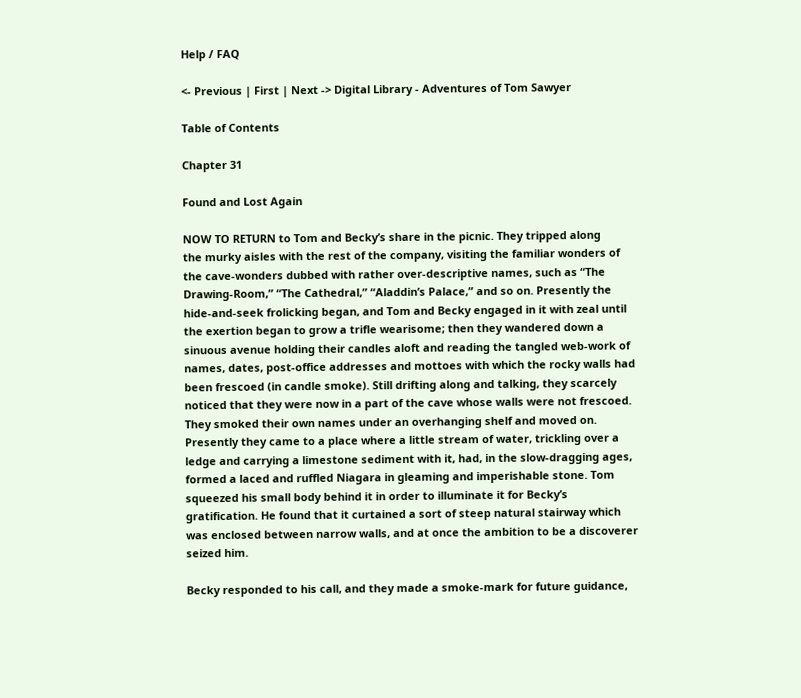Help / FAQ

<- Previous | First | Next -> Digital Library - Adventures of Tom Sawyer

Table of Contents

Chapter 31

Found and Lost Again

NOW TO RETURN to Tom and Becky’s share in the picnic. They tripped along
the murky aisles with the rest of the company, visiting the familiar wonders of
the cave-wonders dubbed with rather over-descriptive names, such as “The
Drawing-Room,” “The Cathedral,” “Aladdin’s Palace,” and so on. Presently the
hide-and-seek frolicking began, and Tom and Becky engaged in it with zeal until
the exertion began to grow a trifle wearisome; then they wandered down a
sinuous avenue holding their candles aloft and reading the tangled web-work of
names, dates, post-office addresses and mottoes with which the rocky walls had
been frescoed (in candle smoke). Still drifting along and talking, they scarcely
noticed that they were now in a part of the cave whose walls were not frescoed.
They smoked their own names under an overhanging shelf and moved on.
Presently they came to a place where a little stream of water, trickling over a
ledge and carrying a limestone sediment with it, had, in the slow-dragging ages,
formed a laced and ruffled Niagara in gleaming and imperishable stone. Tom
squeezed his small body behind it in order to illuminate it for Becky’s
gratification. He found that it curtained a sort of steep natural stairway which
was enclosed between narrow walls, and at once the ambition to be a discoverer
seized him.

Becky responded to his call, and they made a smoke-mark for future guidance,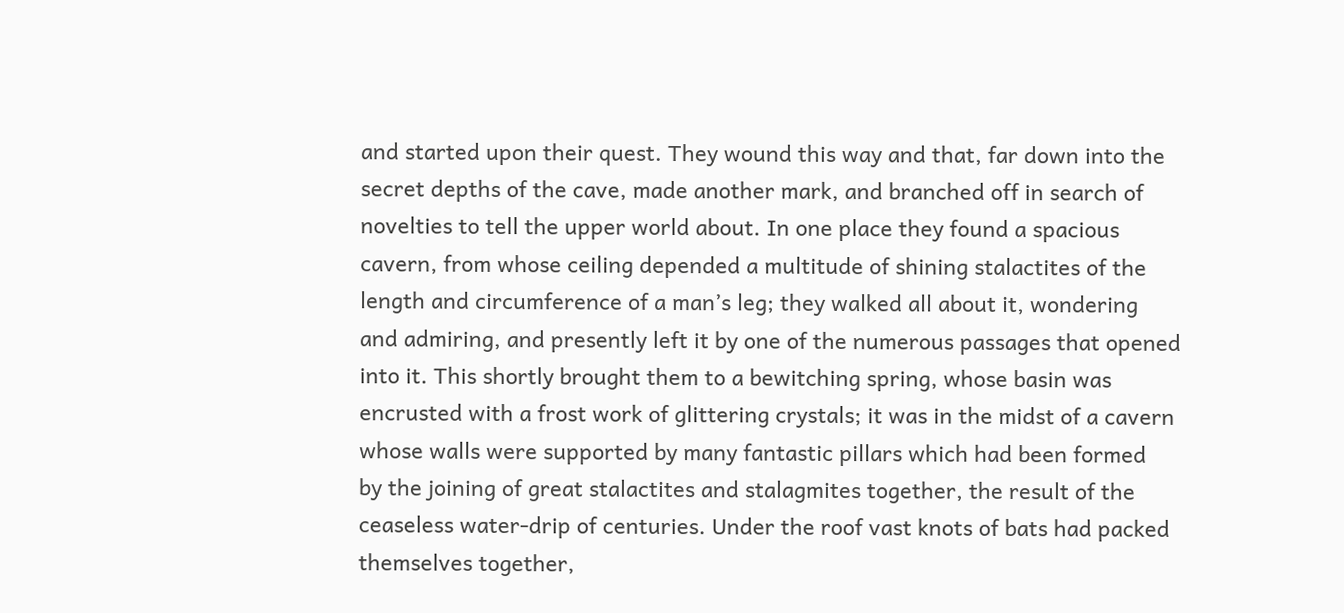and started upon their quest. They wound this way and that, far down into the
secret depths of the cave, made another mark, and branched off in search of
novelties to tell the upper world about. In one place they found a spacious
cavern, from whose ceiling depended a multitude of shining stalactites of the
length and circumference of a man’s leg; they walked all about it, wondering
and admiring, and presently left it by one of the numerous passages that opened
into it. This shortly brought them to a bewitching spring, whose basin was
encrusted with a frost work of glittering crystals; it was in the midst of a cavern
whose walls were supported by many fantastic pillars which had been formed
by the joining of great stalactites and stalagmites together, the result of the
ceaseless water-drip of centuries. Under the roof vast knots of bats had packed
themselves together,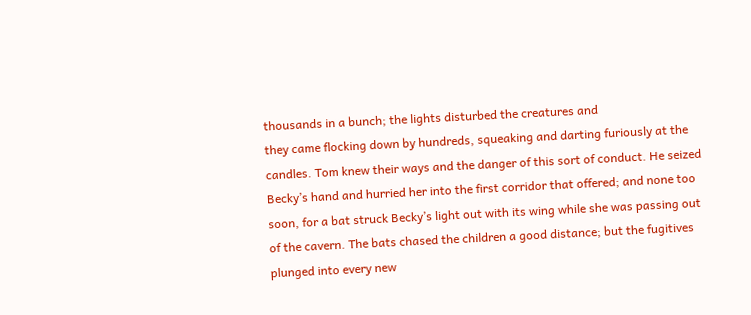thousands in a bunch; the lights disturbed the creatures and
they came flocking down by hundreds, squeaking and darting furiously at the
candles. Tom knew their ways and the danger of this sort of conduct. He seized
Becky’s hand and hurried her into the first corridor that offered; and none too
soon, for a bat struck Becky’s light out with its wing while she was passing out
of the cavern. The bats chased the children a good distance; but the fugitives
plunged into every new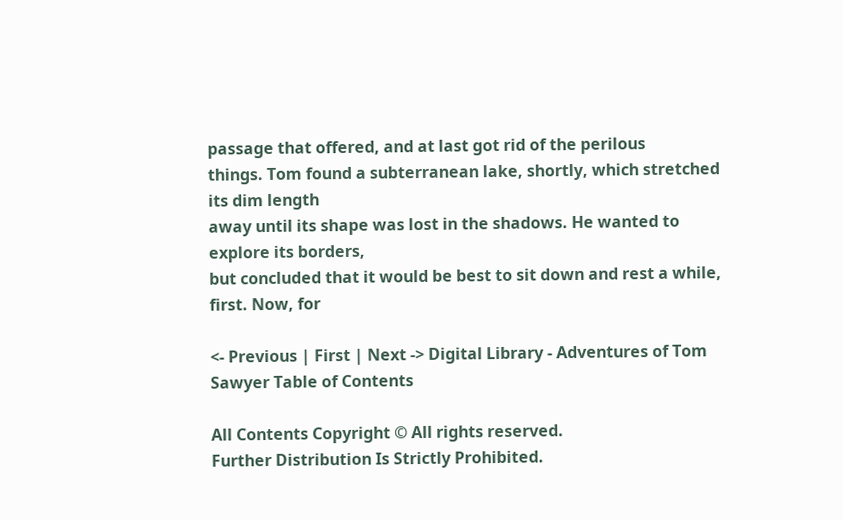passage that offered, and at last got rid of the perilous
things. Tom found a subterranean lake, shortly, which stretched its dim length
away until its shape was lost in the shadows. He wanted to explore its borders,
but concluded that it would be best to sit down and rest a while, first. Now, for

<- Previous | First | Next -> Digital Library - Adventures of Tom Sawyer Table of Contents

All Contents Copyright © All rights reserved.
Further Distribution Is Strictly Prohibited.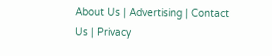About Us | Advertising | Contact Us | Privacy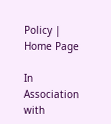Policy | Home Page

In Association with